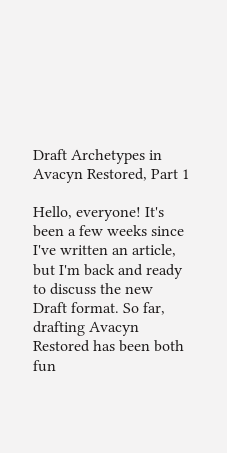Draft Archetypes in Avacyn Restored, Part 1

Hello, everyone! It's been a few weeks since I've written an article, but I'm back and ready to discuss the new Draft format. So far, drafting Avacyn Restored has been both fun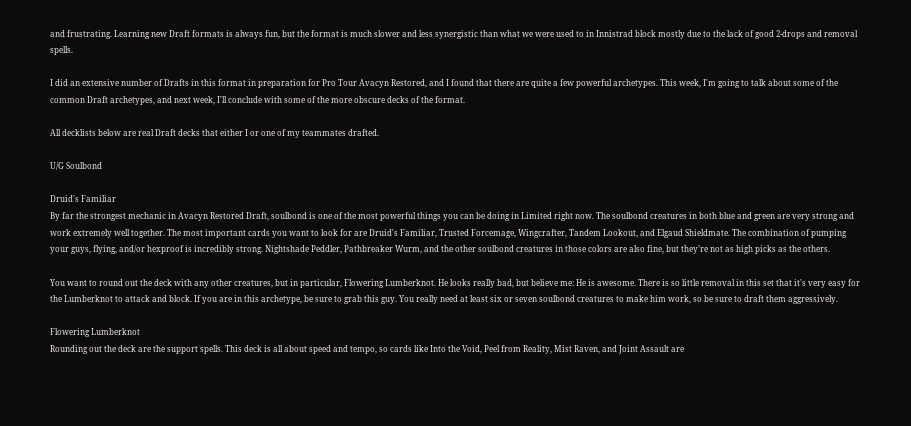and frustrating. Learning new Draft formats is always fun, but the format is much slower and less synergistic than what we were used to in Innistrad block mostly due to the lack of good 2-drops and removal spells.

I did an extensive number of Drafts in this format in preparation for Pro Tour Avacyn Restored, and I found that there are quite a few powerful archetypes. This week, I'm going to talk about some of the common Draft archetypes, and next week, I'll conclude with some of the more obscure decks of the format.

All decklists below are real Draft decks that either I or one of my teammates drafted.

U/G Soulbond

Druid's Familiar
By far the strongest mechanic in Avacyn Restored Draft, soulbond is one of the most powerful things you can be doing in Limited right now. The soulbond creatures in both blue and green are very strong and work extremely well together. The most important cards you want to look for are Druid's Familiar, Trusted Forcemage, Wingcrafter, Tandem Lookout, and Elgaud Shieldmate. The combination of pumping your guys, flying, and/or hexproof is incredibly strong. Nightshade Peddler, Pathbreaker Wurm, and the other soulbond creatures in those colors are also fine, but they’re not as high picks as the others.

You want to round out the deck with any other creatures, but in particular, Flowering Lumberknot. He looks really bad, but believe me: He is awesome. There is so little removal in this set that it's very easy for the Lumberknot to attack and block. If you are in this archetype, be sure to grab this guy. You really need at least six or seven soulbond creatures to make him work, so be sure to draft them aggressively.

Flowering Lumberknot
Rounding out the deck are the support spells. This deck is all about speed and tempo, so cards like Into the Void, Peel from Reality, Mist Raven, and Joint Assault are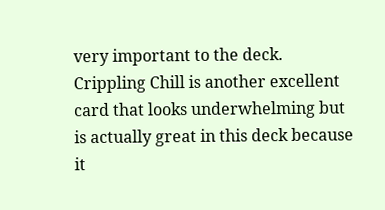very important to the deck. Crippling Chill is another excellent card that looks underwhelming but is actually great in this deck because it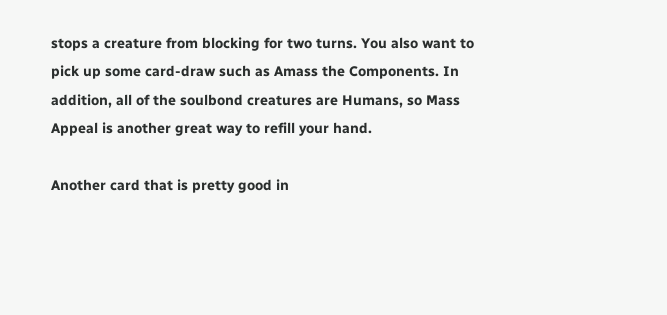stops a creature from blocking for two turns. You also want to pick up some card-draw such as Amass the Components. In addition, all of the soulbond creatures are Humans, so Mass Appeal is another great way to refill your hand.

Another card that is pretty good in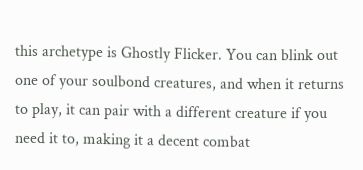this archetype is Ghostly Flicker. You can blink out one of your soulbond creatures, and when it returns to play, it can pair with a different creature if you need it to, making it a decent combat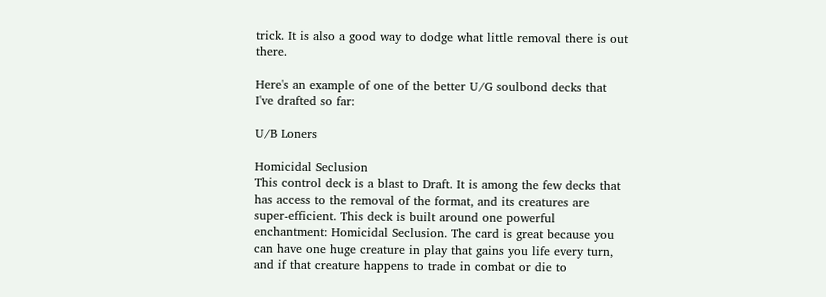trick. It is also a good way to dodge what little removal there is out there.

Here's an example of one of the better U/G soulbond decks that I've drafted so far:

U/B Loners

Homicidal Seclusion
This control deck is a blast to Draft. It is among the few decks that has access to the removal of the format, and its creatures are super-efficient. This deck is built around one powerful enchantment: Homicidal Seclusion. The card is great because you can have one huge creature in play that gains you life every turn, and if that creature happens to trade in combat or die to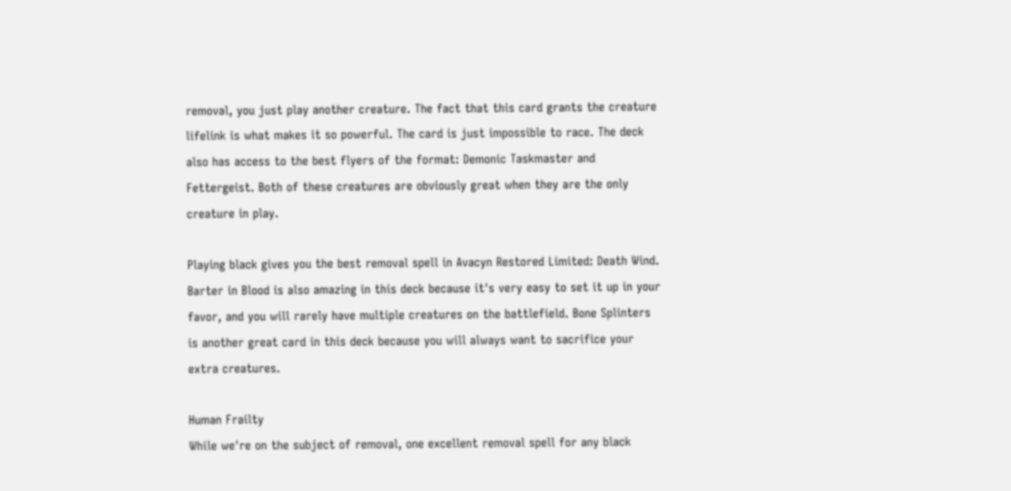removal, you just play another creature. The fact that this card grants the creature lifelink is what makes it so powerful. The card is just impossible to race. The deck also has access to the best flyers of the format: Demonic Taskmaster and Fettergeist. Both of these creatures are obviously great when they are the only creature in play.

Playing black gives you the best removal spell in Avacyn Restored Limited: Death Wind. Barter in Blood is also amazing in this deck because it's very easy to set it up in your favor, and you will rarely have multiple creatures on the battlefield. Bone Splinters is another great card in this deck because you will always want to sacrifice your extra creatures.

Human Frailty
While we're on the subject of removal, one excellent removal spell for any black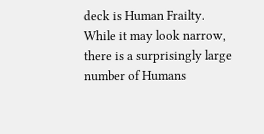deck is Human Frailty. While it may look narrow, there is a surprisingly large number of Humans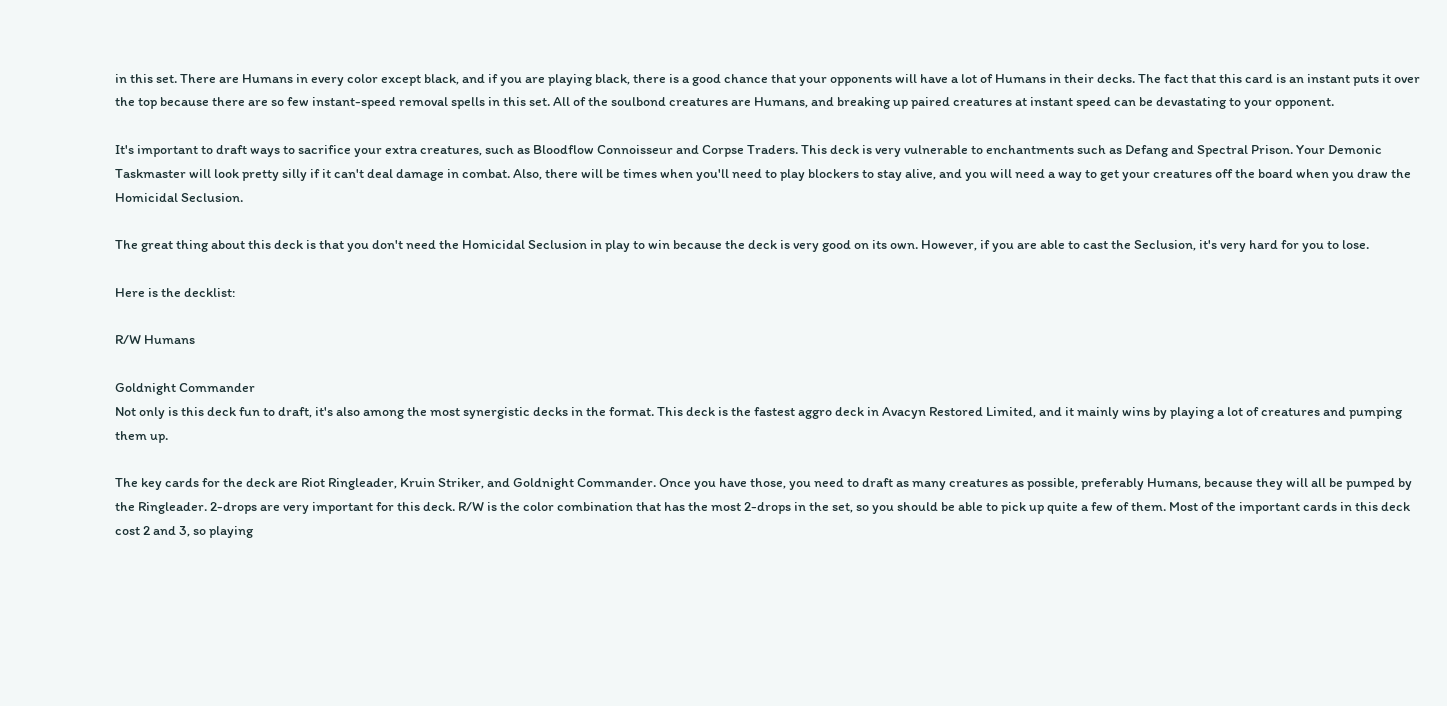in this set. There are Humans in every color except black, and if you are playing black, there is a good chance that your opponents will have a lot of Humans in their decks. The fact that this card is an instant puts it over the top because there are so few instant-speed removal spells in this set. All of the soulbond creatures are Humans, and breaking up paired creatures at instant speed can be devastating to your opponent.

It's important to draft ways to sacrifice your extra creatures, such as Bloodflow Connoisseur and Corpse Traders. This deck is very vulnerable to enchantments such as Defang and Spectral Prison. Your Demonic Taskmaster will look pretty silly if it can't deal damage in combat. Also, there will be times when you'll need to play blockers to stay alive, and you will need a way to get your creatures off the board when you draw the Homicidal Seclusion.

The great thing about this deck is that you don't need the Homicidal Seclusion in play to win because the deck is very good on its own. However, if you are able to cast the Seclusion, it's very hard for you to lose.

Here is the decklist:

R/W Humans

Goldnight Commander
Not only is this deck fun to draft, it's also among the most synergistic decks in the format. This deck is the fastest aggro deck in Avacyn Restored Limited, and it mainly wins by playing a lot of creatures and pumping them up.

The key cards for the deck are Riot Ringleader, Kruin Striker, and Goldnight Commander. Once you have those, you need to draft as many creatures as possible, preferably Humans, because they will all be pumped by the Ringleader. 2-drops are very important for this deck. R/W is the color combination that has the most 2-drops in the set, so you should be able to pick up quite a few of them. Most of the important cards in this deck cost 2 and 3, so playing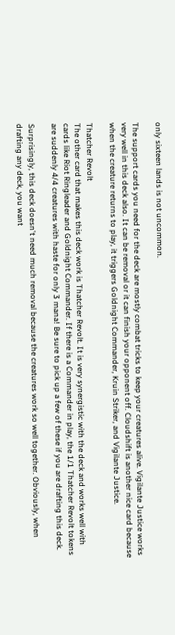only sixteen lands is not uncommon.

The support cards you need for the deck are mostly combat tricks to keep your creatures alive. Vigilante Justice works very well in this deck also. It can be removal or it can finish your opponent off. Cloudshift is another nice card because when the creature returns to play, it triggers Goldnight Commander, Kruin Striker, and Vigilante Justice.

Thatcher Revolt
The other card that makes this deck work is Thatcher Revolt. It is very synergistic with the deck and works well with cards like Riot Ringleader and Goldnight Commander. If there is a Commander in play, the 1/1 Thatcher Revolt tokens are suddenly 4/4 creatures with haste for only 3 mana! Be sure to pick up a few of these if you are drafting this deck.

Surprisingly, this deck doesn't need much removal because the creatures work so well together. Obviously, when drafting any deck, you want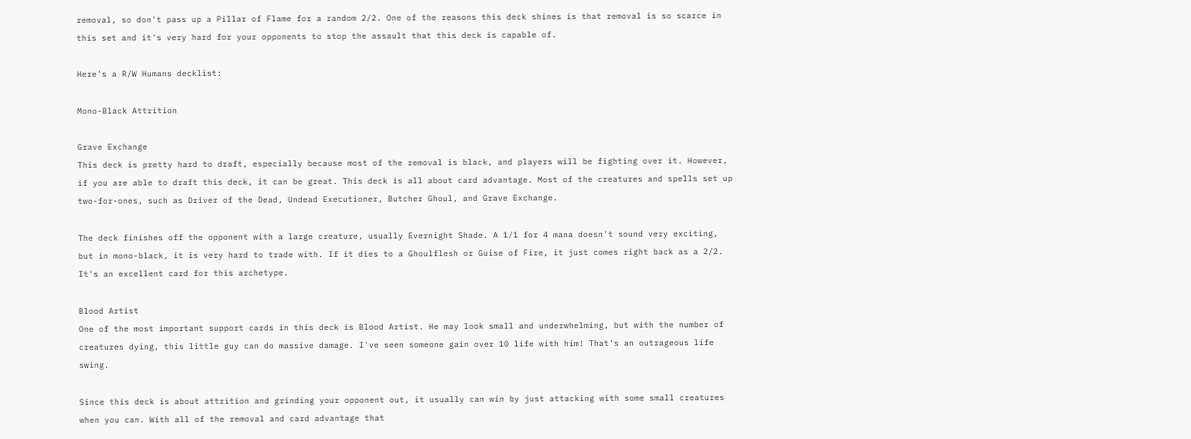removal, so don't pass up a Pillar of Flame for a random 2/2. One of the reasons this deck shines is that removal is so scarce in this set and it's very hard for your opponents to stop the assault that this deck is capable of.

Here's a R/W Humans decklist:

Mono-Black Attrition

Grave Exchange
This deck is pretty hard to draft, especially because most of the removal is black, and players will be fighting over it. However, if you are able to draft this deck, it can be great. This deck is all about card advantage. Most of the creatures and spells set up two-for-ones, such as Driver of the Dead, Undead Executioner, Butcher Ghoul, and Grave Exchange.

The deck finishes off the opponent with a large creature, usually Evernight Shade. A 1/1 for 4 mana doesn't sound very exciting, but in mono-black, it is very hard to trade with. If it dies to a Ghoulflesh or Guise of Fire, it just comes right back as a 2/2. It's an excellent card for this archetype.

Blood Artist
One of the most important support cards in this deck is Blood Artist. He may look small and underwhelming, but with the number of creatures dying, this little guy can do massive damage. I've seen someone gain over 10 life with him! That's an outrageous life swing.

Since this deck is about attrition and grinding your opponent out, it usually can win by just attacking with some small creatures when you can. With all of the removal and card advantage that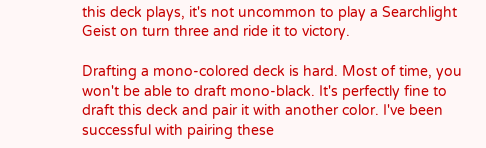this deck plays, it's not uncommon to play a Searchlight Geist on turn three and ride it to victory.

Drafting a mono-colored deck is hard. Most of time, you won't be able to draft mono-black. It's perfectly fine to draft this deck and pair it with another color. I've been successful with pairing these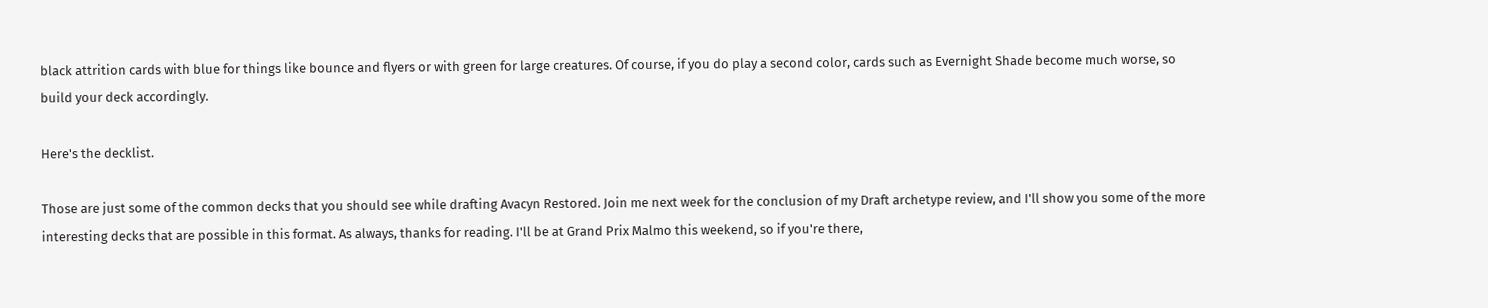black attrition cards with blue for things like bounce and flyers or with green for large creatures. Of course, if you do play a second color, cards such as Evernight Shade become much worse, so build your deck accordingly.

Here's the decklist.

Those are just some of the common decks that you should see while drafting Avacyn Restored. Join me next week for the conclusion of my Draft archetype review, and I'll show you some of the more interesting decks that are possible in this format. As always, thanks for reading. I'll be at Grand Prix Malmo this weekend, so if you're there,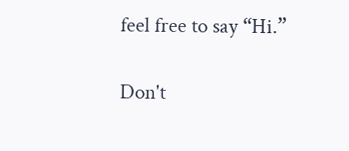feel free to say “Hi.”

Don't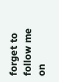forget to follow me on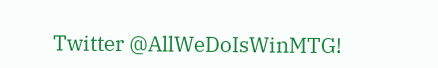Twitter @AllWeDoIsWinMTG!